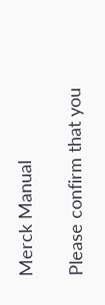Merck Manual

Please confirm that you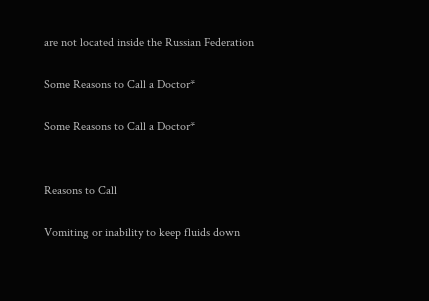are not located inside the Russian Federation

Some Reasons to Call a Doctor*

Some Reasons to Call a Doctor*


Reasons to Call

Vomiting or inability to keep fluids down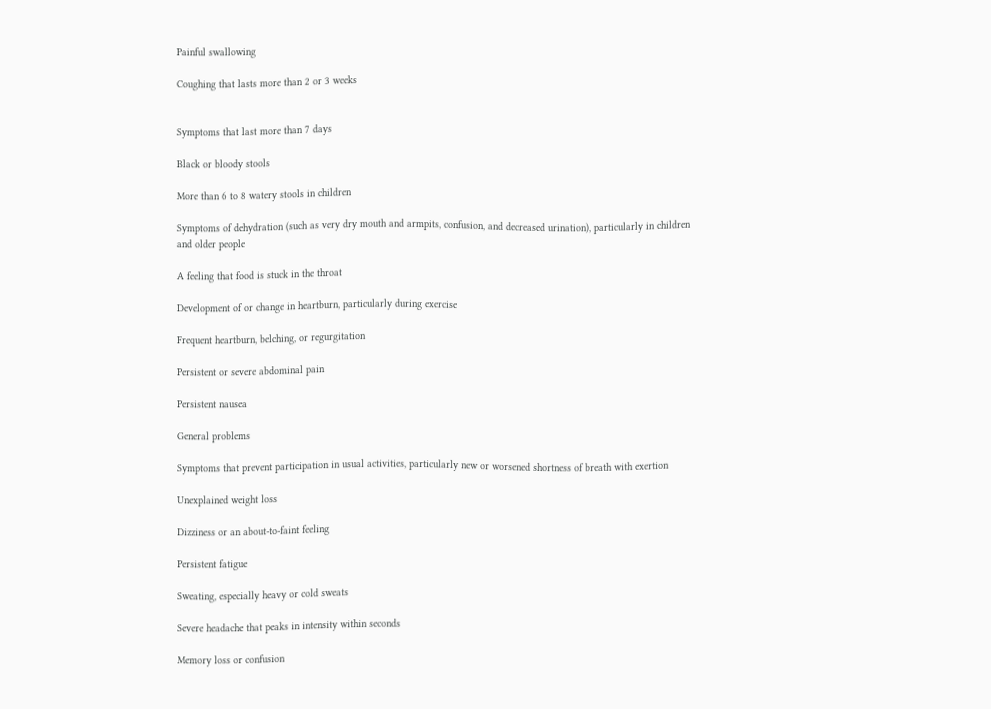Painful swallowing

Coughing that lasts more than 2 or 3 weeks


Symptoms that last more than 7 days

Black or bloody stools

More than 6 to 8 watery stools in children

Symptoms of dehydration (such as very dry mouth and armpits, confusion, and decreased urination), particularly in children and older people

A feeling that food is stuck in the throat

Development of or change in heartburn, particularly during exercise

Frequent heartburn, belching, or regurgitation

Persistent or severe abdominal pain

Persistent nausea

General problems

Symptoms that prevent participation in usual activities, particularly new or worsened shortness of breath with exertion

Unexplained weight loss

Dizziness or an about-to-faint feeling

Persistent fatigue

Sweating, especially heavy or cold sweats

Severe headache that peaks in intensity within seconds

Memory loss or confusion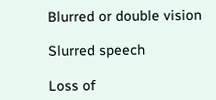Blurred or double vision

Slurred speech

Loss of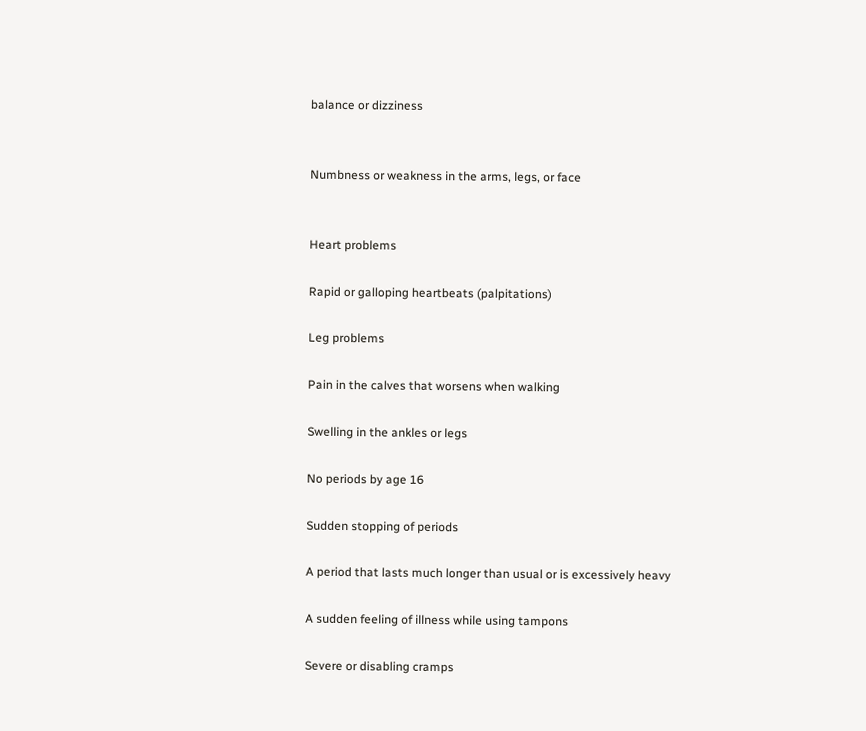balance or dizziness


Numbness or weakness in the arms, legs, or face


Heart problems

Rapid or galloping heartbeats (palpitations)

Leg problems

Pain in the calves that worsens when walking

Swelling in the ankles or legs

No periods by age 16

Sudden stopping of periods

A period that lasts much longer than usual or is excessively heavy

A sudden feeling of illness while using tampons

Severe or disabling cramps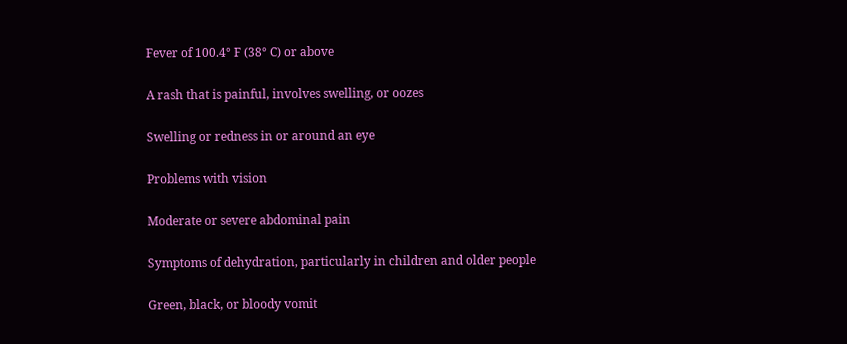Fever of 100.4° F (38° C) or above

A rash that is painful, involves swelling, or oozes

Swelling or redness in or around an eye

Problems with vision

Moderate or severe abdominal pain

Symptoms of dehydration, particularly in children and older people

Green, black, or bloody vomit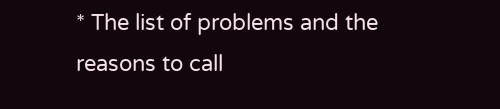* The list of problems and the reasons to call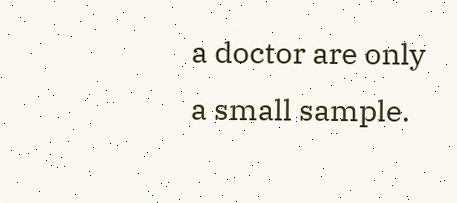a doctor are only a small sample.